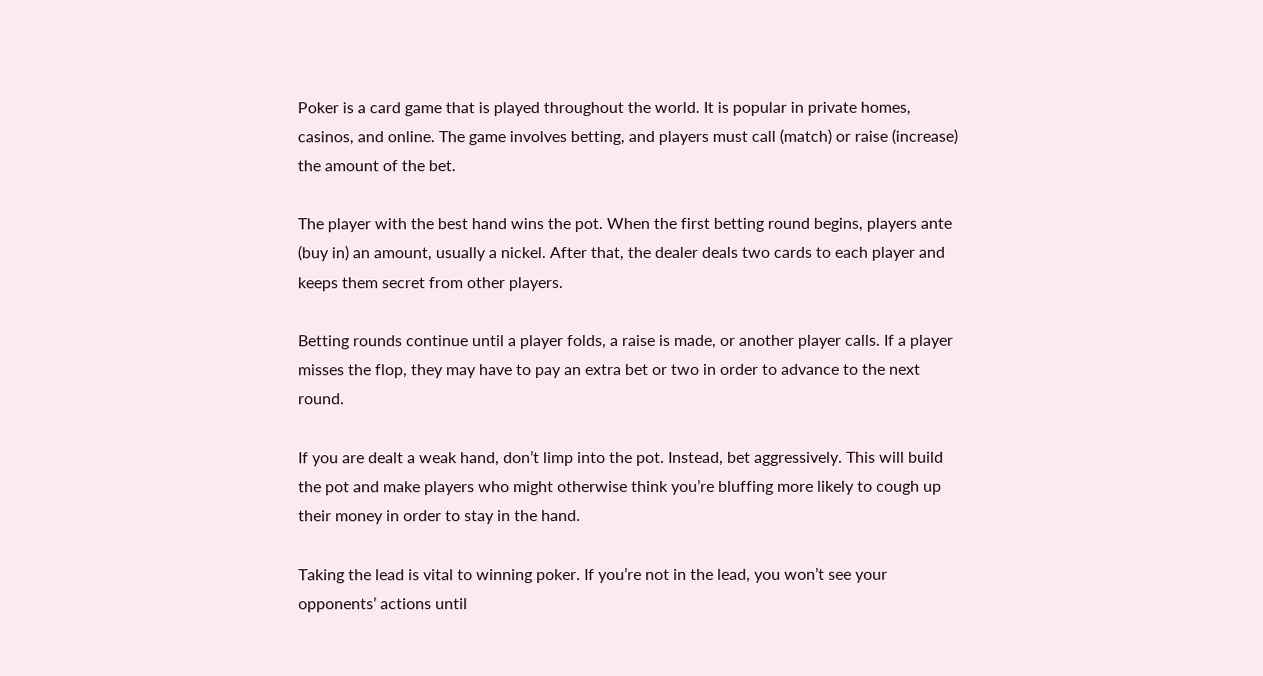Poker is a card game that is played throughout the world. It is popular in private homes, casinos, and online. The game involves betting, and players must call (match) or raise (increase) the amount of the bet.

The player with the best hand wins the pot. When the first betting round begins, players ante (buy in) an amount, usually a nickel. After that, the dealer deals two cards to each player and keeps them secret from other players.

Betting rounds continue until a player folds, a raise is made, or another player calls. If a player misses the flop, they may have to pay an extra bet or two in order to advance to the next round.

If you are dealt a weak hand, don’t limp into the pot. Instead, bet aggressively. This will build the pot and make players who might otherwise think you’re bluffing more likely to cough up their money in order to stay in the hand.

Taking the lead is vital to winning poker. If you’re not in the lead, you won’t see your opponents’ actions until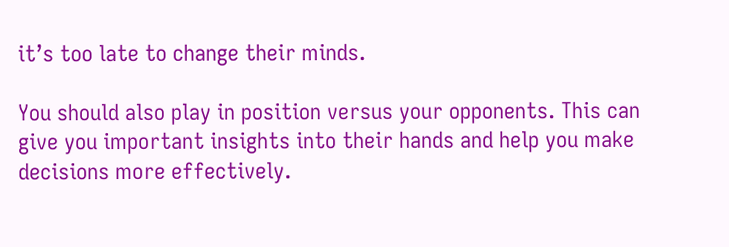it’s too late to change their minds.

You should also play in position versus your opponents. This can give you important insights into their hands and help you make decisions more effectively.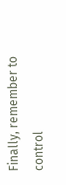Finally, remember to control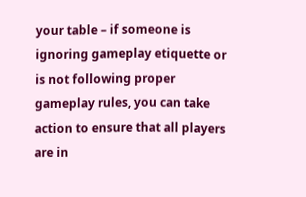your table – if someone is ignoring gameplay etiquette or is not following proper gameplay rules, you can take action to ensure that all players are in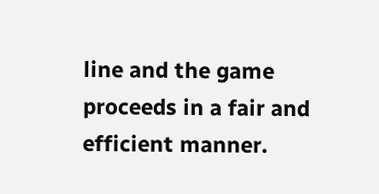line and the game proceeds in a fair and efficient manner.